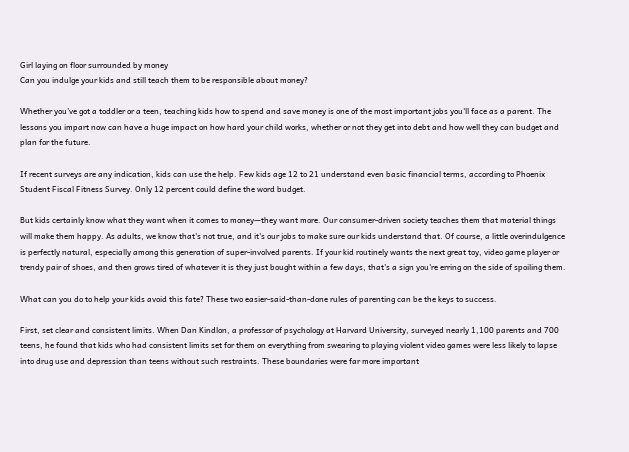Girl laying on floor surrounded by money
Can you indulge your kids and still teach them to be responsible about money?

Whether you've got a toddler or a teen, teaching kids how to spend and save money is one of the most important jobs you'll face as a parent. The lessons you impart now can have a huge impact on how hard your child works, whether or not they get into debt and how well they can budget and plan for the future.

If recent surveys are any indication, kids can use the help. Few kids age 12 to 21 understand even basic financial terms, according to Phoenix Student Fiscal Fitness Survey. Only 12 percent could define the word budget.

But kids certainly know what they want when it comes to money—they want more. Our consumer-driven society teaches them that material things will make them happy. As adults, we know that's not true, and it's our jobs to make sure our kids understand that. Of course, a little overindulgence is perfectly natural, especially among this generation of super-involved parents. If your kid routinely wants the next great toy, video game player or trendy pair of shoes, and then grows tired of whatever it is they just bought within a few days, that's a sign you're erring on the side of spoiling them.

What can you do to help your kids avoid this fate? These two easier-said-than-done rules of parenting can be the keys to success.

First, set clear and consistent limits. When Dan Kindlon, a professor of psychology at Harvard University, surveyed nearly 1,100 parents and 700 teens, he found that kids who had consistent limits set for them on everything from swearing to playing violent video games were less likely to lapse into drug use and depression than teens without such restraints. These boundaries were far more important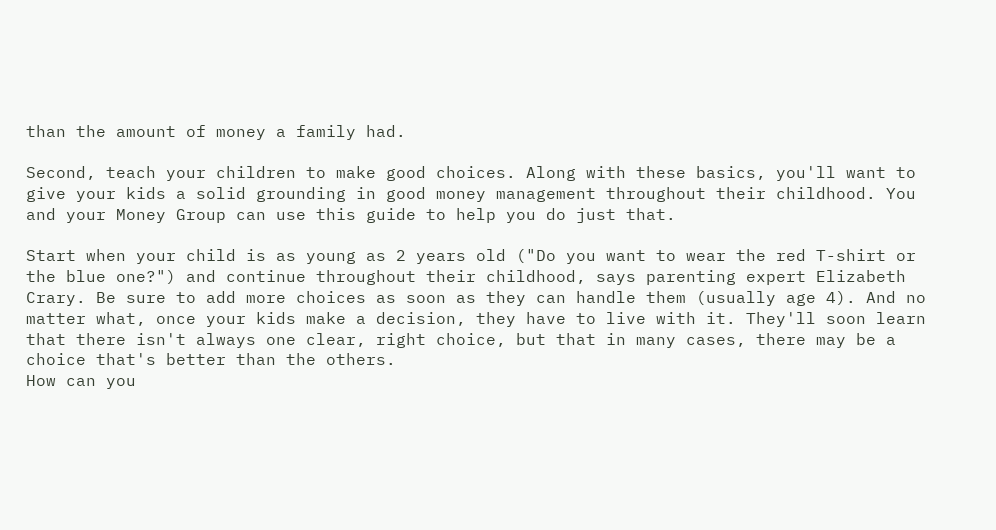than the amount of money a family had.

Second, teach your children to make good choices. Along with these basics, you'll want to give your kids a solid grounding in good money management throughout their childhood. You and your Money Group can use this guide to help you do just that.

Start when your child is as young as 2 years old ("Do you want to wear the red T-shirt or the blue one?") and continue throughout their childhood, says parenting expert Elizabeth Crary. Be sure to add more choices as soon as they can handle them (usually age 4). And no matter what, once your kids make a decision, they have to live with it. They'll soon learn that there isn't always one clear, right choice, but that in many cases, there may be a choice that's better than the others.
How can you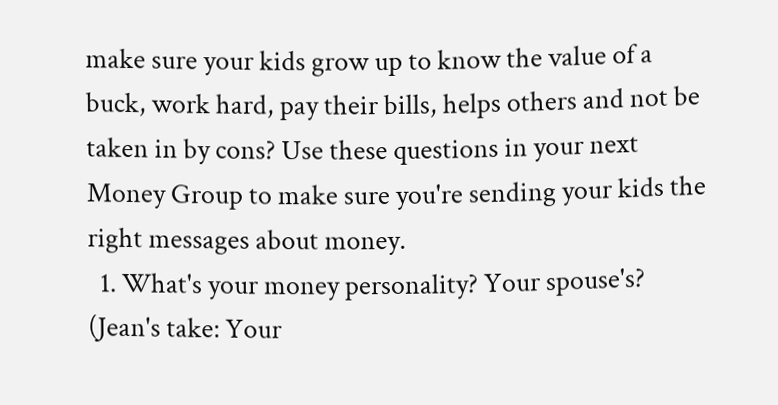make sure your kids grow up to know the value of a buck, work hard, pay their bills, helps others and not be taken in by cons? Use these questions in your next Money Group to make sure you're sending your kids the right messages about money.
  1. What's your money personality? Your spouse's? (Jean's take: Your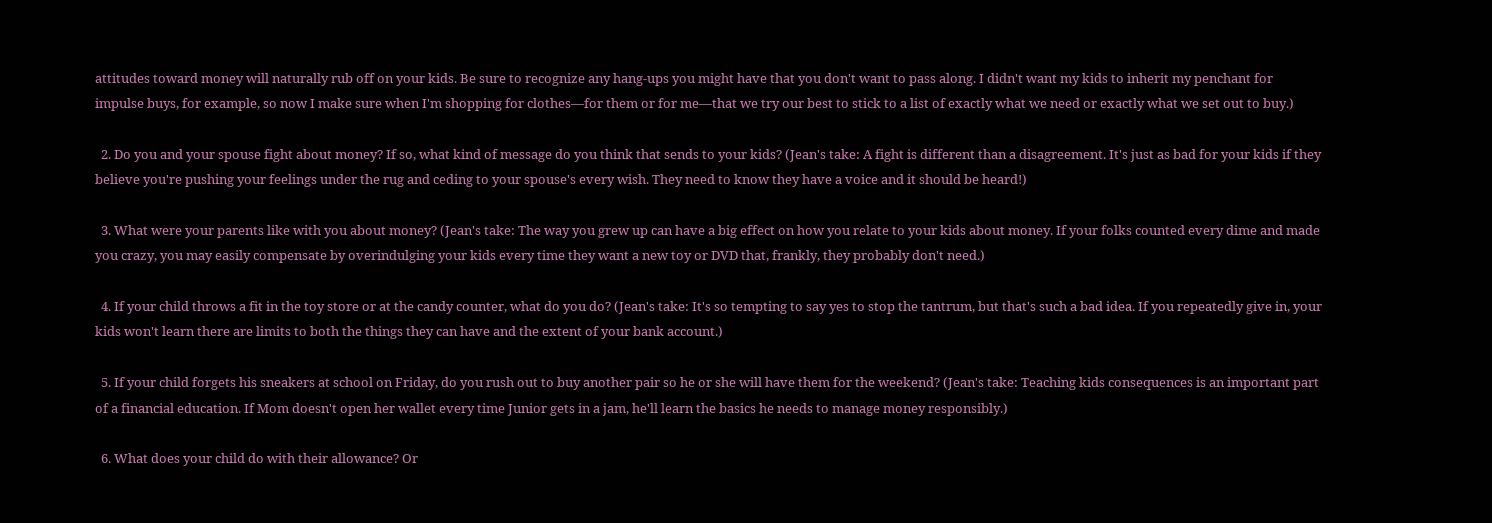attitudes toward money will naturally rub off on your kids. Be sure to recognize any hang-ups you might have that you don't want to pass along. I didn't want my kids to inherit my penchant for impulse buys, for example, so now I make sure when I'm shopping for clothes—for them or for me—that we try our best to stick to a list of exactly what we need or exactly what we set out to buy.)

  2. Do you and your spouse fight about money? If so, what kind of message do you think that sends to your kids? (Jean's take: A fight is different than a disagreement. It's just as bad for your kids if they believe you're pushing your feelings under the rug and ceding to your spouse's every wish. They need to know they have a voice and it should be heard!)

  3. What were your parents like with you about money? (Jean's take: The way you grew up can have a big effect on how you relate to your kids about money. If your folks counted every dime and made you crazy, you may easily compensate by overindulging your kids every time they want a new toy or DVD that, frankly, they probably don't need.)

  4. If your child throws a fit in the toy store or at the candy counter, what do you do? (Jean's take: It's so tempting to say yes to stop the tantrum, but that's such a bad idea. If you repeatedly give in, your kids won't learn there are limits to both the things they can have and the extent of your bank account.)

  5. If your child forgets his sneakers at school on Friday, do you rush out to buy another pair so he or she will have them for the weekend? (Jean's take: Teaching kids consequences is an important part of a financial education. If Mom doesn't open her wallet every time Junior gets in a jam, he'll learn the basics he needs to manage money responsibly.)

  6. What does your child do with their allowance? Or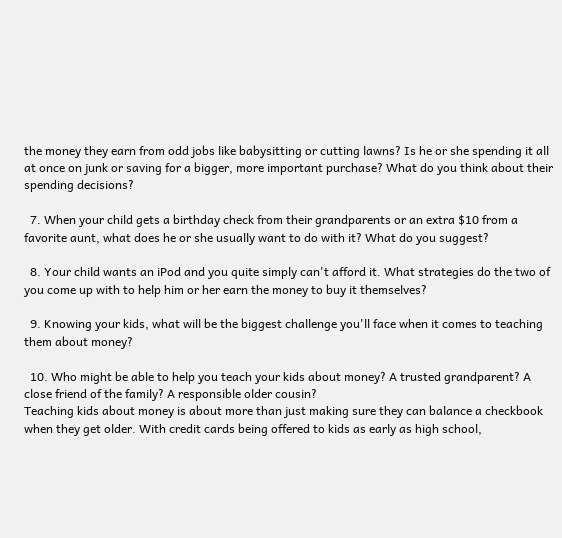the money they earn from odd jobs like babysitting or cutting lawns? Is he or she spending it all at once on junk or saving for a bigger, more important purchase? What do you think about their spending decisions?

  7. When your child gets a birthday check from their grandparents or an extra $10 from a favorite aunt, what does he or she usually want to do with it? What do you suggest?

  8. Your child wants an iPod and you quite simply can't afford it. What strategies do the two of you come up with to help him or her earn the money to buy it themselves?

  9. Knowing your kids, what will be the biggest challenge you'll face when it comes to teaching them about money?

  10. Who might be able to help you teach your kids about money? A trusted grandparent? A close friend of the family? A responsible older cousin?
Teaching kids about money is about more than just making sure they can balance a checkbook when they get older. With credit cards being offered to kids as early as high school,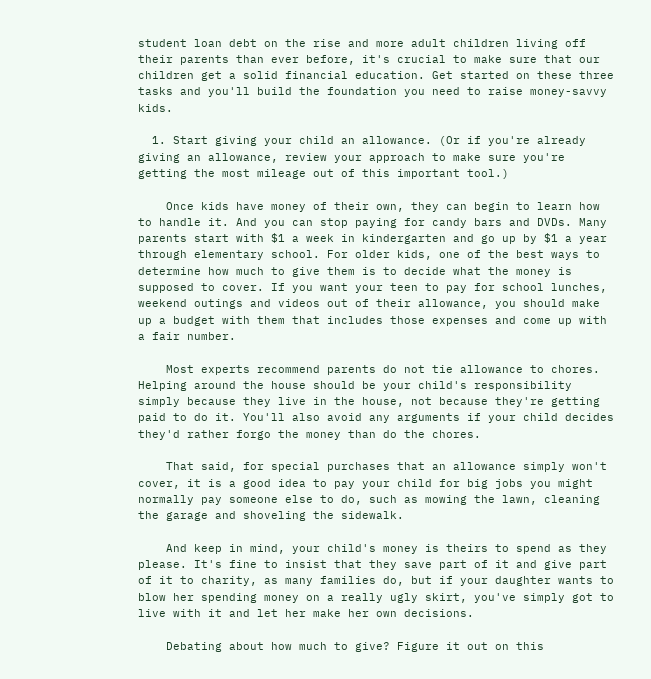student loan debt on the rise and more adult children living off their parents than ever before, it's crucial to make sure that our children get a solid financial education. Get started on these three tasks and you'll build the foundation you need to raise money-savvy kids.

  1. Start giving your child an allowance. (Or if you're already giving an allowance, review your approach to make sure you're getting the most mileage out of this important tool.)

    Once kids have money of their own, they can begin to learn how to handle it. And you can stop paying for candy bars and DVDs. Many parents start with $1 a week in kindergarten and go up by $1 a year through elementary school. For older kids, one of the best ways to determine how much to give them is to decide what the money is supposed to cover. If you want your teen to pay for school lunches, weekend outings and videos out of their allowance, you should make up a budget with them that includes those expenses and come up with a fair number.

    Most experts recommend parents do not tie allowance to chores. Helping around the house should be your child's responsibility simply because they live in the house, not because they're getting paid to do it. You'll also avoid any arguments if your child decides they'd rather forgo the money than do the chores.

    That said, for special purchases that an allowance simply won't cover, it is a good idea to pay your child for big jobs you might normally pay someone else to do, such as mowing the lawn, cleaning the garage and shoveling the sidewalk.

    And keep in mind, your child's money is theirs to spend as they please. It's fine to insist that they save part of it and give part of it to charity, as many families do, but if your daughter wants to blow her spending money on a really ugly skirt, you've simply got to live with it and let her make her own decisions.

    Debating about how much to give? Figure it out on this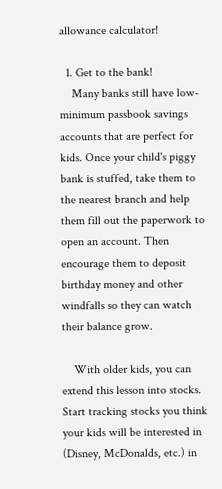allowance calculator!

  1. Get to the bank!
    Many banks still have low-minimum passbook savings accounts that are perfect for kids. Once your child's piggy bank is stuffed, take them to the nearest branch and help them fill out the paperwork to open an account. Then encourage them to deposit birthday money and other windfalls so they can watch their balance grow.

    With older kids, you can extend this lesson into stocks. Start tracking stocks you think your kids will be interested in (Disney, McDonalds, etc.) in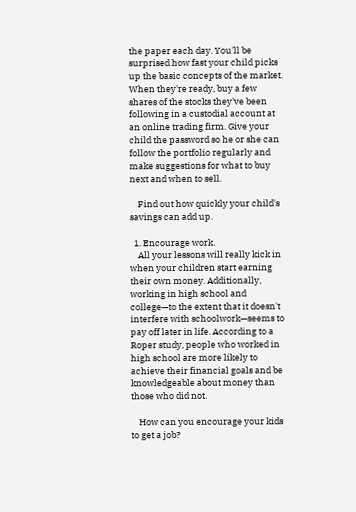the paper each day. You'll be surprised how fast your child picks up the basic concepts of the market. When they're ready, buy a few shares of the stocks they've been following in a custodial account at an online trading firm. Give your child the password so he or she can follow the portfolio regularly and make suggestions for what to buy next and when to sell.

    Find out how quickly your child's savings can add up.

  1. Encourage work.
    All your lessons will really kick in when your children start earning their own money. Additionally, working in high school and college—to the extent that it doesn't interfere with schoolwork—seems to pay off later in life. According to a Roper study, people who worked in high school are more likely to achieve their financial goals and be knowledgeable about money than those who did not.

    How can you encourage your kids to get a job?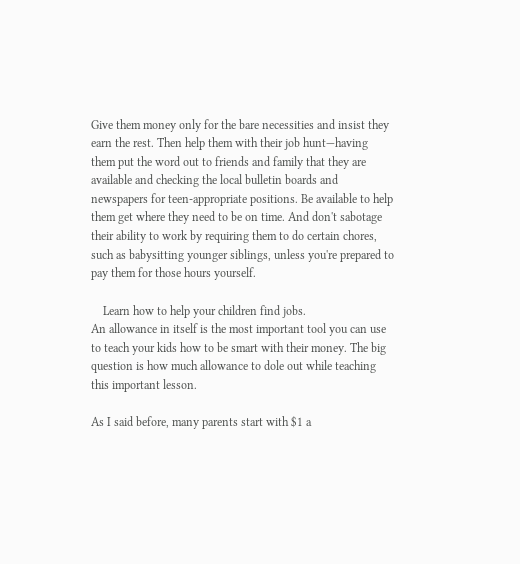Give them money only for the bare necessities and insist they earn the rest. Then help them with their job hunt—having them put the word out to friends and family that they are available and checking the local bulletin boards and newspapers for teen-appropriate positions. Be available to help them get where they need to be on time. And don't sabotage their ability to work by requiring them to do certain chores, such as babysitting younger siblings, unless you're prepared to pay them for those hours yourself.

    Learn how to help your children find jobs.
An allowance in itself is the most important tool you can use to teach your kids how to be smart with their money. The big question is how much allowance to dole out while teaching this important lesson.

As I said before, many parents start with $1 a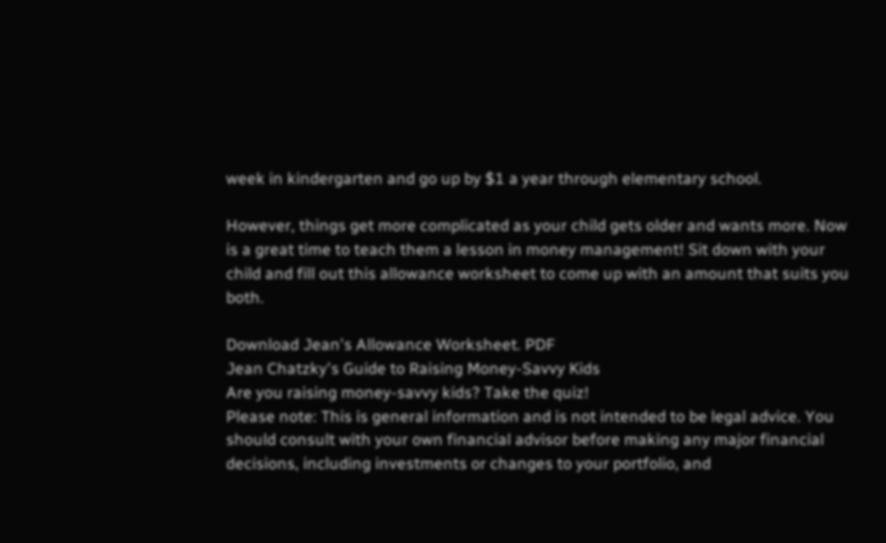week in kindergarten and go up by $1 a year through elementary school.

However, things get more complicated as your child gets older and wants more. Now is a great time to teach them a lesson in money management! Sit down with your child and fill out this allowance worksheet to come up with an amount that suits you both.

Download Jean's Allowance Worksheet. PDF
Jean Chatzky's Guide to Raising Money-Savvy Kids
Are you raising money-savvy kids? Take the quiz!
Please note: This is general information and is not intended to be legal advice. You should consult with your own financial advisor before making any major financial decisions, including investments or changes to your portfolio, and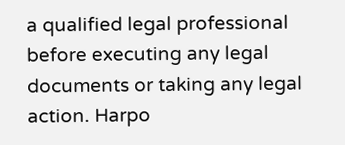a qualified legal professional before executing any legal documents or taking any legal action. Harpo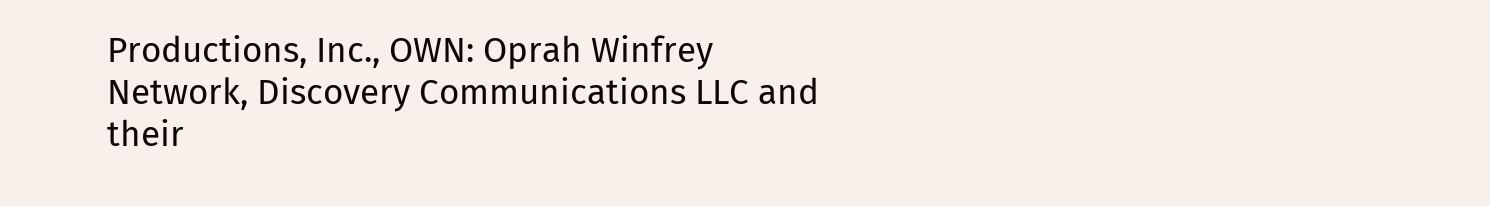Productions, Inc., OWN: Oprah Winfrey Network, Discovery Communications LLC and their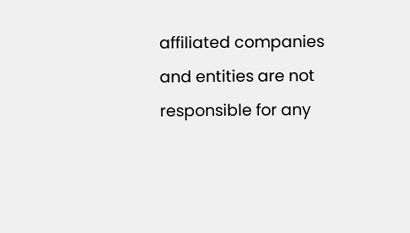affiliated companies and entities are not responsible for any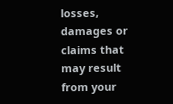losses, damages or claims that may result from your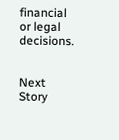financial or legal decisions.


Next Story